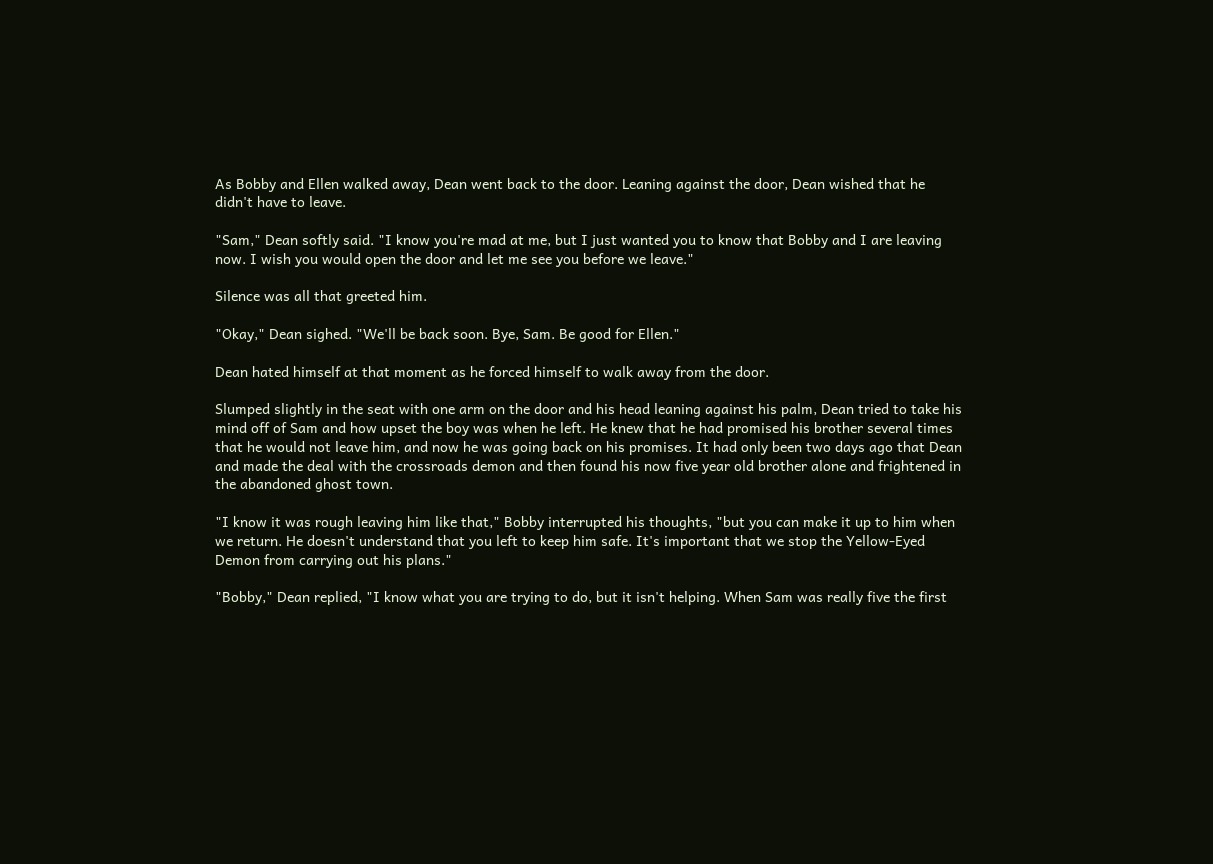As Bobby and Ellen walked away, Dean went back to the door. Leaning against the door, Dean wished that he didn't have to leave.

"Sam," Dean softly said. "I know you're mad at me, but I just wanted you to know that Bobby and I are leaving now. I wish you would open the door and let me see you before we leave."

Silence was all that greeted him.

"Okay," Dean sighed. "We'll be back soon. Bye, Sam. Be good for Ellen."

Dean hated himself at that moment as he forced himself to walk away from the door.

Slumped slightly in the seat with one arm on the door and his head leaning against his palm, Dean tried to take his mind off of Sam and how upset the boy was when he left. He knew that he had promised his brother several times that he would not leave him, and now he was going back on his promises. It had only been two days ago that Dean and made the deal with the crossroads demon and then found his now five year old brother alone and frightened in the abandoned ghost town.

"I know it was rough leaving him like that," Bobby interrupted his thoughts, "but you can make it up to him when we return. He doesn't understand that you left to keep him safe. It's important that we stop the Yellow-Eyed Demon from carrying out his plans."

"Bobby," Dean replied, "I know what you are trying to do, but it isn't helping. When Sam was really five the first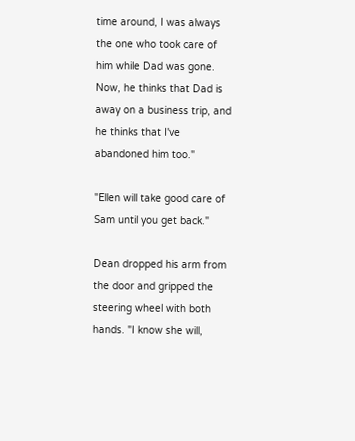time around, I was always the one who took care of him while Dad was gone. Now, he thinks that Dad is away on a business trip, and he thinks that I've abandoned him too."

"Ellen will take good care of Sam until you get back."

Dean dropped his arm from the door and gripped the steering wheel with both hands. "I know she will,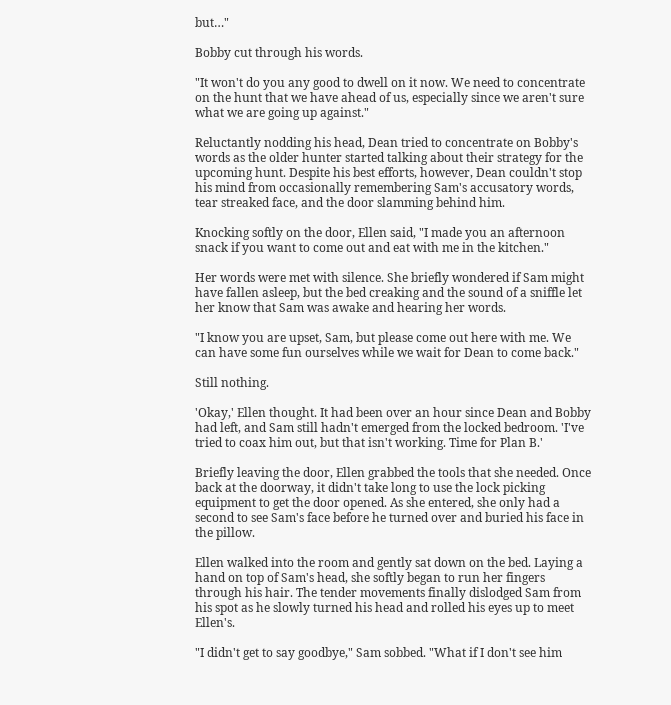but…"

Bobby cut through his words.

"It won't do you any good to dwell on it now. We need to concentrate on the hunt that we have ahead of us, especially since we aren't sure what we are going up against."

Reluctantly nodding his head, Dean tried to concentrate on Bobby's words as the older hunter started talking about their strategy for the upcoming hunt. Despite his best efforts, however, Dean couldn't stop his mind from occasionally remembering Sam's accusatory words, tear streaked face, and the door slamming behind him.

Knocking softly on the door, Ellen said, "I made you an afternoon snack if you want to come out and eat with me in the kitchen."

Her words were met with silence. She briefly wondered if Sam might have fallen asleep, but the bed creaking and the sound of a sniffle let her know that Sam was awake and hearing her words.

"I know you are upset, Sam, but please come out here with me. We can have some fun ourselves while we wait for Dean to come back."

Still nothing.

'Okay,' Ellen thought. It had been over an hour since Dean and Bobby had left, and Sam still hadn't emerged from the locked bedroom. 'I've tried to coax him out, but that isn't working. Time for Plan B.'

Briefly leaving the door, Ellen grabbed the tools that she needed. Once back at the doorway, it didn't take long to use the lock picking equipment to get the door opened. As she entered, she only had a second to see Sam's face before he turned over and buried his face in the pillow.

Ellen walked into the room and gently sat down on the bed. Laying a hand on top of Sam's head, she softly began to run her fingers through his hair. The tender movements finally dislodged Sam from his spot as he slowly turned his head and rolled his eyes up to meet Ellen's.

"I didn't get to say goodbye," Sam sobbed. "What if I don't see him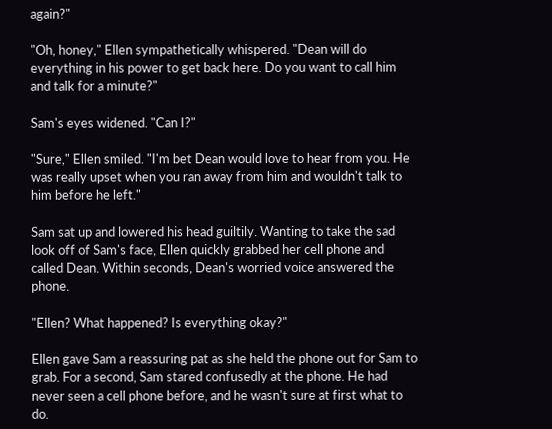again?"

"Oh, honey," Ellen sympathetically whispered. "Dean will do everything in his power to get back here. Do you want to call him and talk for a minute?"

Sam's eyes widened. "Can I?"

"Sure," Ellen smiled. "I'm bet Dean would love to hear from you. He was really upset when you ran away from him and wouldn't talk to him before he left."

Sam sat up and lowered his head guiltily. Wanting to take the sad look off of Sam's face, Ellen quickly grabbed her cell phone and called Dean. Within seconds, Dean's worried voice answered the phone.

"Ellen? What happened? Is everything okay?"

Ellen gave Sam a reassuring pat as she held the phone out for Sam to grab. For a second, Sam stared confusedly at the phone. He had never seen a cell phone before, and he wasn't sure at first what to do.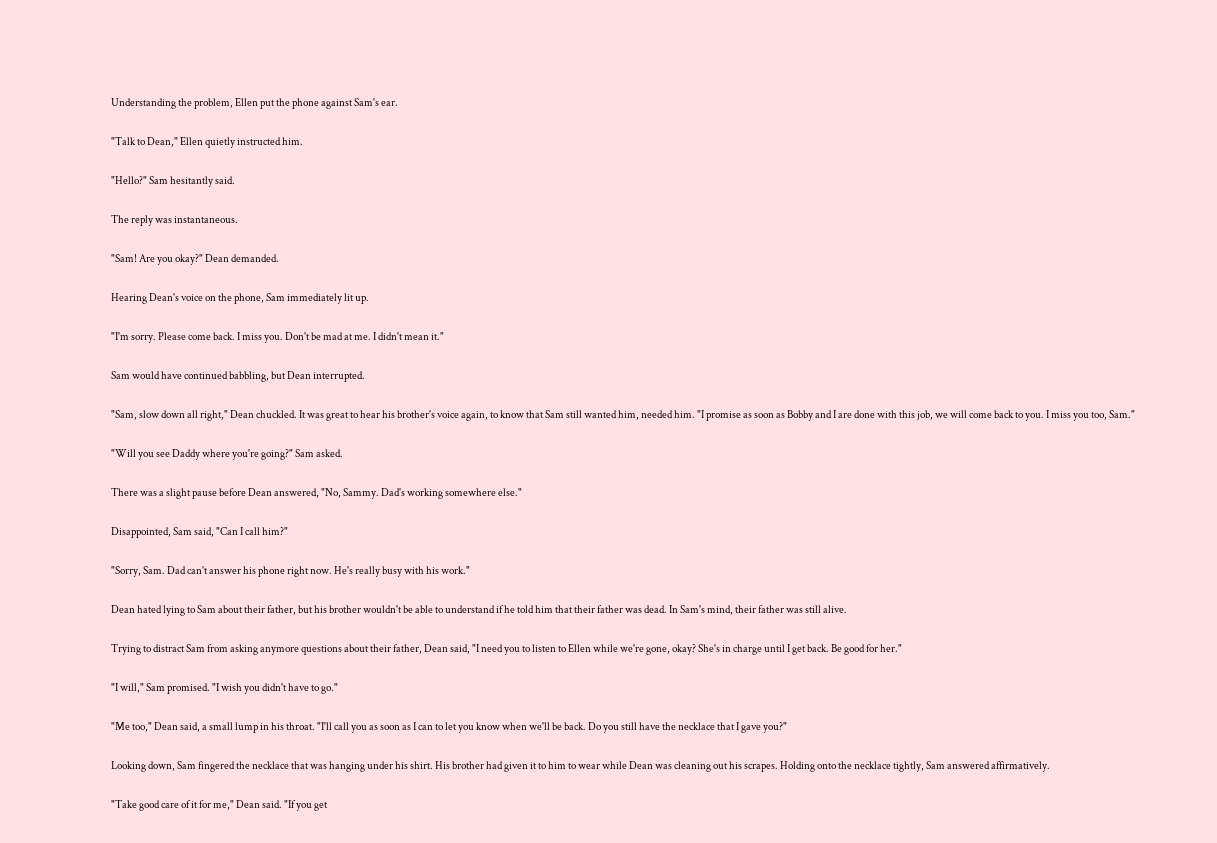Understanding the problem, Ellen put the phone against Sam's ear.

"Talk to Dean," Ellen quietly instructed him.

"Hello?" Sam hesitantly said.

The reply was instantaneous.

"Sam! Are you okay?" Dean demanded.

Hearing Dean's voice on the phone, Sam immediately lit up.

"I'm sorry. Please come back. I miss you. Don't be mad at me. I didn't mean it."

Sam would have continued babbling, but Dean interrupted.

"Sam, slow down all right," Dean chuckled. It was great to hear his brother's voice again, to know that Sam still wanted him, needed him. "I promise as soon as Bobby and I are done with this job, we will come back to you. I miss you too, Sam."

"Will you see Daddy where you're going?" Sam asked.

There was a slight pause before Dean answered, "No, Sammy. Dad's working somewhere else."

Disappointed, Sam said, "Can I call him?"

"Sorry, Sam. Dad can't answer his phone right now. He's really busy with his work."

Dean hated lying to Sam about their father, but his brother wouldn't be able to understand if he told him that their father was dead. In Sam's mind, their father was still alive.

Trying to distract Sam from asking anymore questions about their father, Dean said, "I need you to listen to Ellen while we're gone, okay? She's in charge until I get back. Be good for her."

"I will," Sam promised. "I wish you didn't have to go."

"Me too," Dean said, a small lump in his throat. "I'll call you as soon as I can to let you know when we'll be back. Do you still have the necklace that I gave you?"

Looking down, Sam fingered the necklace that was hanging under his shirt. His brother had given it to him to wear while Dean was cleaning out his scrapes. Holding onto the necklace tightly, Sam answered affirmatively.

"Take good care of it for me," Dean said. "If you get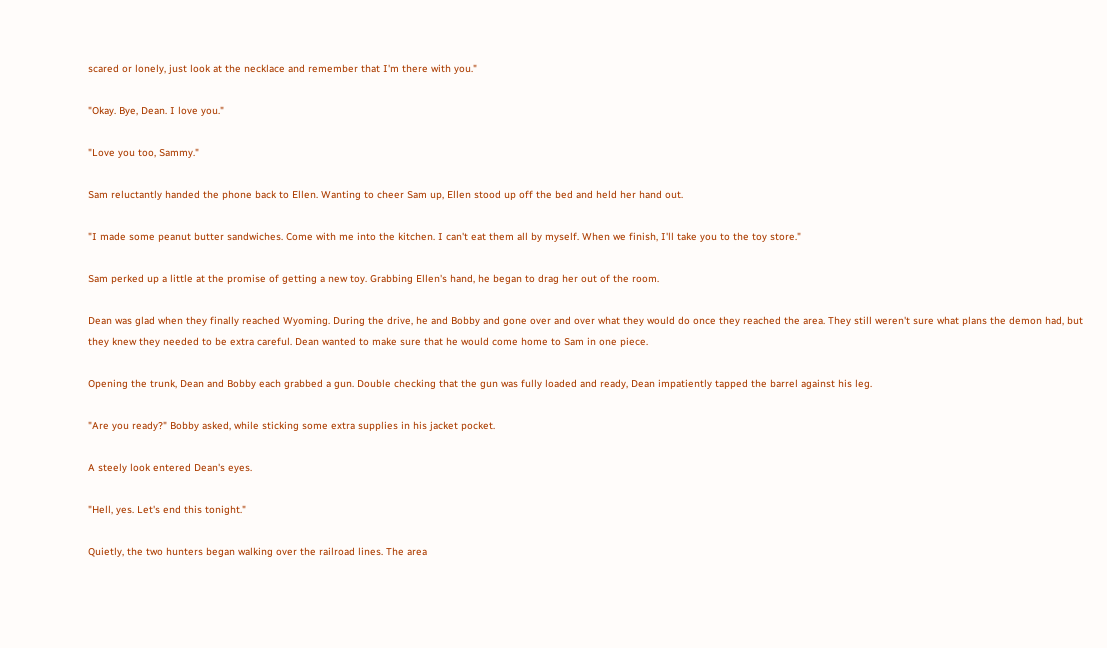scared or lonely, just look at the necklace and remember that I'm there with you."

"Okay. Bye, Dean. I love you."

"Love you too, Sammy."

Sam reluctantly handed the phone back to Ellen. Wanting to cheer Sam up, Ellen stood up off the bed and held her hand out.

"I made some peanut butter sandwiches. Come with me into the kitchen. I can't eat them all by myself. When we finish, I'll take you to the toy store."

Sam perked up a little at the promise of getting a new toy. Grabbing Ellen's hand, he began to drag her out of the room.

Dean was glad when they finally reached Wyoming. During the drive, he and Bobby and gone over and over what they would do once they reached the area. They still weren't sure what plans the demon had, but they knew they needed to be extra careful. Dean wanted to make sure that he would come home to Sam in one piece.

Opening the trunk, Dean and Bobby each grabbed a gun. Double checking that the gun was fully loaded and ready, Dean impatiently tapped the barrel against his leg.

"Are you ready?" Bobby asked, while sticking some extra supplies in his jacket pocket.

A steely look entered Dean's eyes.

"Hell, yes. Let's end this tonight."

Quietly, the two hunters began walking over the railroad lines. The area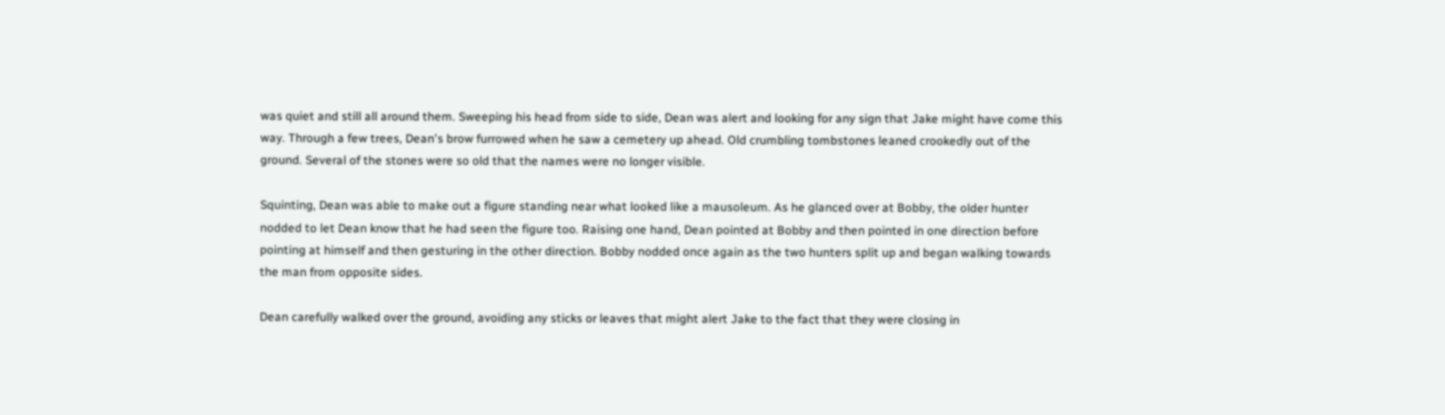was quiet and still all around them. Sweeping his head from side to side, Dean was alert and looking for any sign that Jake might have come this way. Through a few trees, Dean's brow furrowed when he saw a cemetery up ahead. Old crumbling tombstones leaned crookedly out of the ground. Several of the stones were so old that the names were no longer visible.

Squinting, Dean was able to make out a figure standing near what looked like a mausoleum. As he glanced over at Bobby, the older hunter nodded to let Dean know that he had seen the figure too. Raising one hand, Dean pointed at Bobby and then pointed in one direction before pointing at himself and then gesturing in the other direction. Bobby nodded once again as the two hunters split up and began walking towards the man from opposite sides.

Dean carefully walked over the ground, avoiding any sticks or leaves that might alert Jake to the fact that they were closing in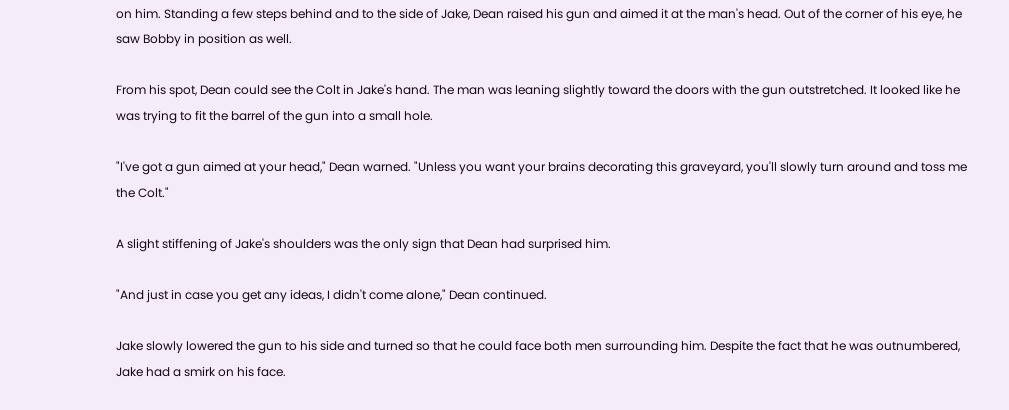on him. Standing a few steps behind and to the side of Jake, Dean raised his gun and aimed it at the man's head. Out of the corner of his eye, he saw Bobby in position as well.

From his spot, Dean could see the Colt in Jake's hand. The man was leaning slightly toward the doors with the gun outstretched. It looked like he was trying to fit the barrel of the gun into a small hole.

"I've got a gun aimed at your head," Dean warned. "Unless you want your brains decorating this graveyard, you'll slowly turn around and toss me the Colt."

A slight stiffening of Jake's shoulders was the only sign that Dean had surprised him.

"And just in case you get any ideas, I didn't come alone," Dean continued.

Jake slowly lowered the gun to his side and turned so that he could face both men surrounding him. Despite the fact that he was outnumbered, Jake had a smirk on his face.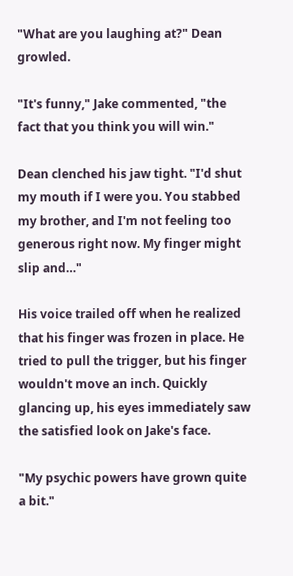"What are you laughing at?" Dean growled.

"It's funny," Jake commented, "the fact that you think you will win."

Dean clenched his jaw tight. "I'd shut my mouth if I were you. You stabbed my brother, and I'm not feeling too generous right now. My finger might slip and…"

His voice trailed off when he realized that his finger was frozen in place. He tried to pull the trigger, but his finger wouldn't move an inch. Quickly glancing up, his eyes immediately saw the satisfied look on Jake's face.

"My psychic powers have grown quite a bit."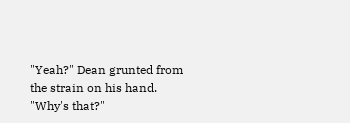"Yeah?" Dean grunted from the strain on his hand. "Why's that?"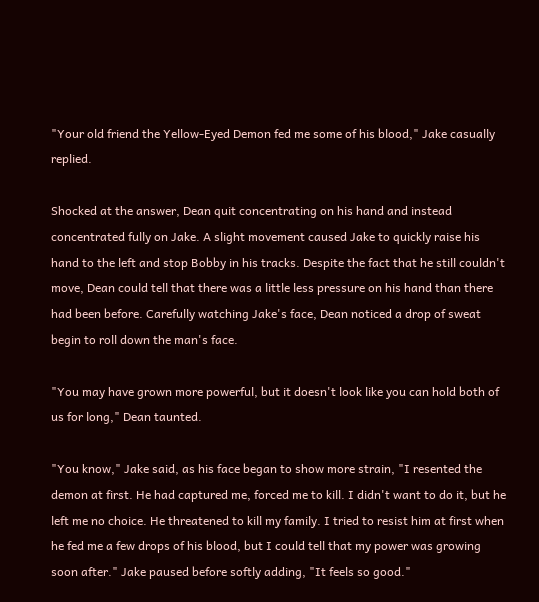"Your old friend the Yellow-Eyed Demon fed me some of his blood," Jake casually replied.

Shocked at the answer, Dean quit concentrating on his hand and instead concentrated fully on Jake. A slight movement caused Jake to quickly raise his hand to the left and stop Bobby in his tracks. Despite the fact that he still couldn't move, Dean could tell that there was a little less pressure on his hand than there had been before. Carefully watching Jake's face, Dean noticed a drop of sweat begin to roll down the man's face.

"You may have grown more powerful, but it doesn't look like you can hold both of us for long," Dean taunted.

"You know," Jake said, as his face began to show more strain, "I resented the demon at first. He had captured me, forced me to kill. I didn't want to do it, but he left me no choice. He threatened to kill my family. I tried to resist him at first when he fed me a few drops of his blood, but I could tell that my power was growing soon after." Jake paused before softly adding, "It feels so good."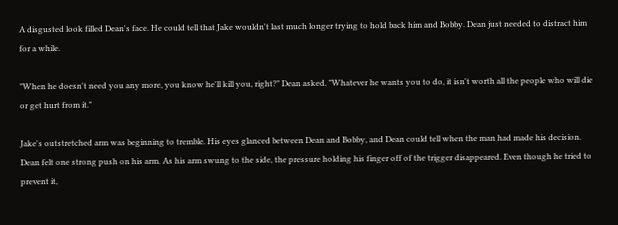A disgusted look filled Dean's face. He could tell that Jake wouldn't last much longer trying to hold back him and Bobby. Dean just needed to distract him for a while.

"When he doesn't need you any more, you know he'll kill you, right?" Dean asked. "Whatever he wants you to do, it isn't worth all the people who will die or get hurt from it."

Jake's outstretched arm was beginning to tremble. His eyes glanced between Dean and Bobby, and Dean could tell when the man had made his decision. Dean felt one strong push on his arm. As his arm swung to the side, the pressure holding his finger off of the trigger disappeared. Even though he tried to prevent it,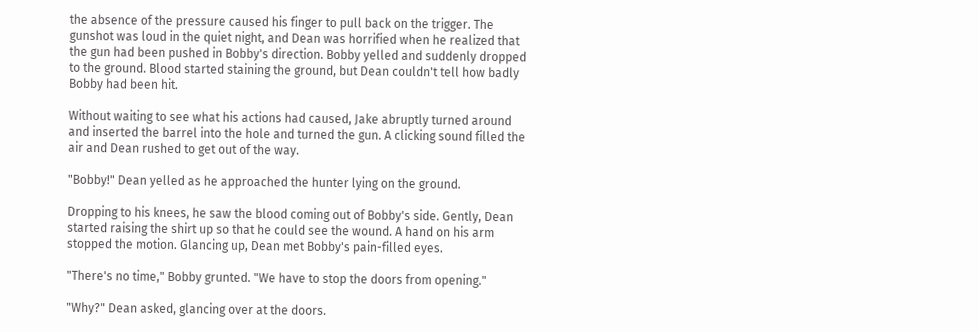the absence of the pressure caused his finger to pull back on the trigger. The gunshot was loud in the quiet night, and Dean was horrified when he realized that the gun had been pushed in Bobby's direction. Bobby yelled and suddenly dropped to the ground. Blood started staining the ground, but Dean couldn't tell how badly Bobby had been hit.

Without waiting to see what his actions had caused, Jake abruptly turned around and inserted the barrel into the hole and turned the gun. A clicking sound filled the air and Dean rushed to get out of the way.

"Bobby!" Dean yelled as he approached the hunter lying on the ground.

Dropping to his knees, he saw the blood coming out of Bobby's side. Gently, Dean started raising the shirt up so that he could see the wound. A hand on his arm stopped the motion. Glancing up, Dean met Bobby's pain-filled eyes.

"There's no time," Bobby grunted. "We have to stop the doors from opening."

"Why?" Dean asked, glancing over at the doors.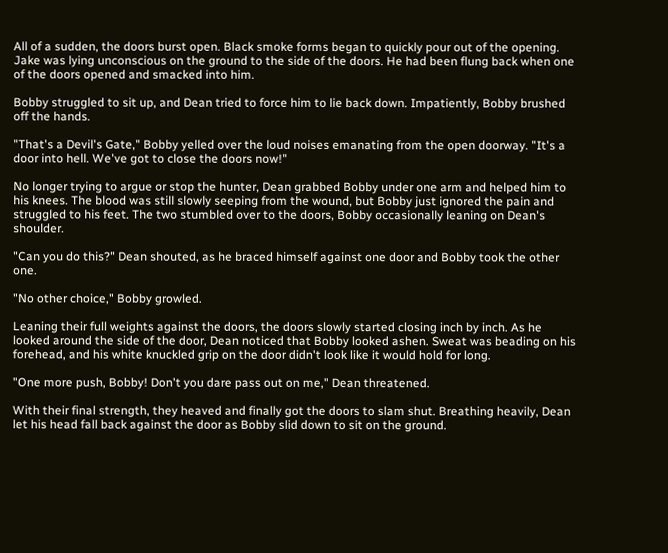All of a sudden, the doors burst open. Black smoke forms began to quickly pour out of the opening. Jake was lying unconscious on the ground to the side of the doors. He had been flung back when one of the doors opened and smacked into him.

Bobby struggled to sit up, and Dean tried to force him to lie back down. Impatiently, Bobby brushed off the hands.

"That's a Devil's Gate," Bobby yelled over the loud noises emanating from the open doorway. "It's a door into hell. We've got to close the doors now!"

No longer trying to argue or stop the hunter, Dean grabbed Bobby under one arm and helped him to his knees. The blood was still slowly seeping from the wound, but Bobby just ignored the pain and struggled to his feet. The two stumbled over to the doors, Bobby occasionally leaning on Dean's shoulder.

"Can you do this?" Dean shouted, as he braced himself against one door and Bobby took the other one.

"No other choice," Bobby growled.

Leaning their full weights against the doors, the doors slowly started closing inch by inch. As he looked around the side of the door, Dean noticed that Bobby looked ashen. Sweat was beading on his forehead, and his white knuckled grip on the door didn't look like it would hold for long.

"One more push, Bobby! Don't you dare pass out on me," Dean threatened.

With their final strength, they heaved and finally got the doors to slam shut. Breathing heavily, Dean let his head fall back against the door as Bobby slid down to sit on the ground.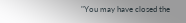"You may have closed the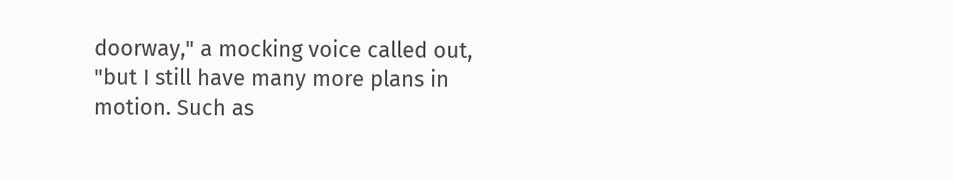doorway," a mocking voice called out, "but I still have many more plans in motion. Such as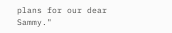plans for our dear Sammy."